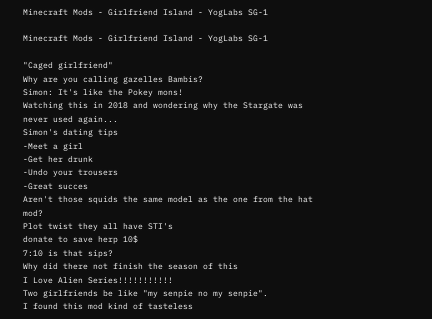Minecraft Mods - Girlfriend Island - YogLabs SG-1

Minecraft Mods - Girlfriend Island - YogLabs SG-1

"Caged girlfriend"
Why are you calling gazelles Bambis?
Simon: It's like the Pokey mons!
Watching this in 2018 and wondering why the Stargate was never used again...
Simon's dating tips
-Meet a girl
-Get her drunk
-Undo your trousers
-Great succes
Aren't those squids the same model as the one from the hat mod?
Plot twist they all have STI's
donate to save herp 10$
7:10 is that sips?
Why did there not finish the season of this
I Love Alien Series!!!!!!!!!!!
Two girlfriends be like "my senpie no my senpie".
I found this mod kind of tasteless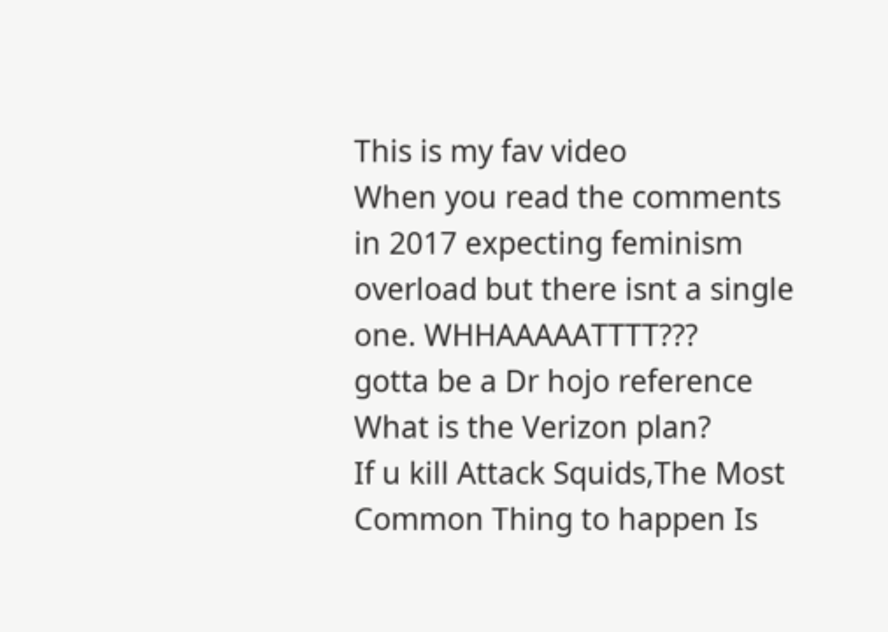This is my fav video
When you read the comments in 2017 expecting feminism overload but there isnt a single one. WHHAAAAATTTT???
gotta be a Dr hojo reference
What is the Verizon plan?
If u kill Attack Squids,The Most Common Thing to happen Is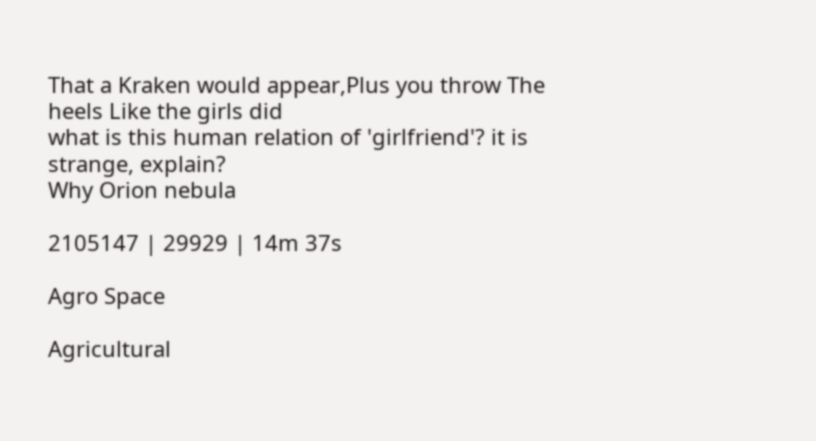That a Kraken would appear,Plus you throw The heels Like the girls did
what is this human relation of 'girlfriend'? it is strange, explain?
Why Orion nebula

2105147 | 29929 | 14m 37s

Agro Space

Agricultural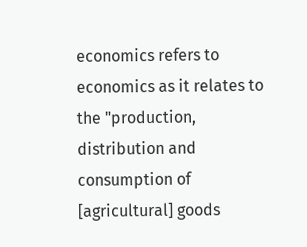economics refers to economics as it relates to the "production, distribution and consumption of [agricultural] goods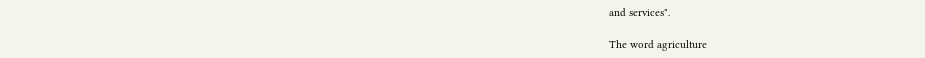and services".

The word agriculture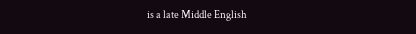is a late Middle English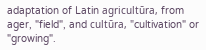adaptation of Latin agricultūra, from ager, "field", and cultūra, "cultivation" or "growing".